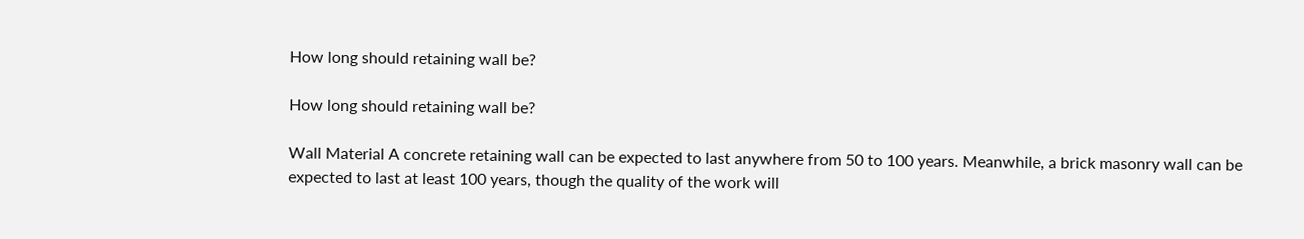How long should retaining wall be?

How long should retaining wall be?

Wall Material A concrete retaining wall can be expected to last anywhere from 50 to 100 years. Meanwhile, a brick masonry wall can be expected to last at least 100 years, though the quality of the work will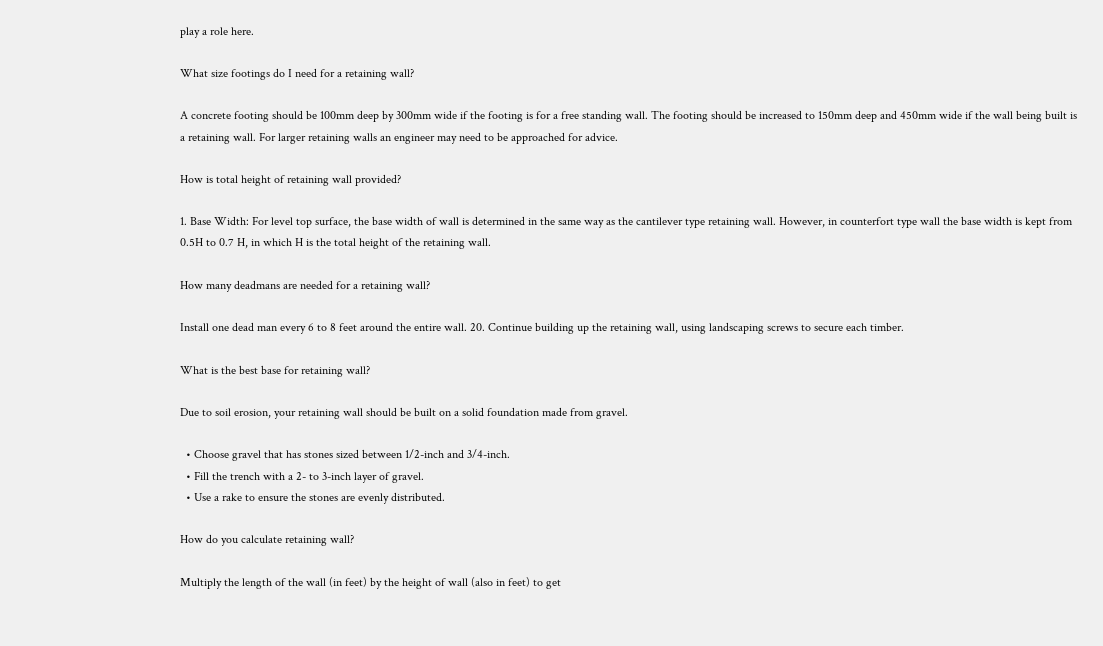play a role here.

What size footings do I need for a retaining wall?

A concrete footing should be 100mm deep by 300mm wide if the footing is for a free standing wall. The footing should be increased to 150mm deep and 450mm wide if the wall being built is a retaining wall. For larger retaining walls an engineer may need to be approached for advice.

How is total height of retaining wall provided?

1. Base Width: For level top surface, the base width of wall is determined in the same way as the cantilever type retaining wall. However, in counterfort type wall the base width is kept from 0.5H to 0.7 H, in which H is the total height of the retaining wall.

How many deadmans are needed for a retaining wall?

Install one dead man every 6 to 8 feet around the entire wall. 20. Continue building up the retaining wall, using landscaping screws to secure each timber.

What is the best base for retaining wall?

Due to soil erosion, your retaining wall should be built on a solid foundation made from gravel.

  • Choose gravel that has stones sized between 1/2-inch and 3/4-inch.
  • Fill the trench with a 2- to 3-inch layer of gravel.
  • Use a rake to ensure the stones are evenly distributed.

How do you calculate retaining wall?

Multiply the length of the wall (in feet) by the height of wall (also in feet) to get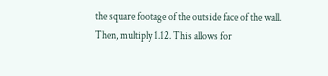the square footage of the outside face of the wall. Then, multiply 1.12. This allows for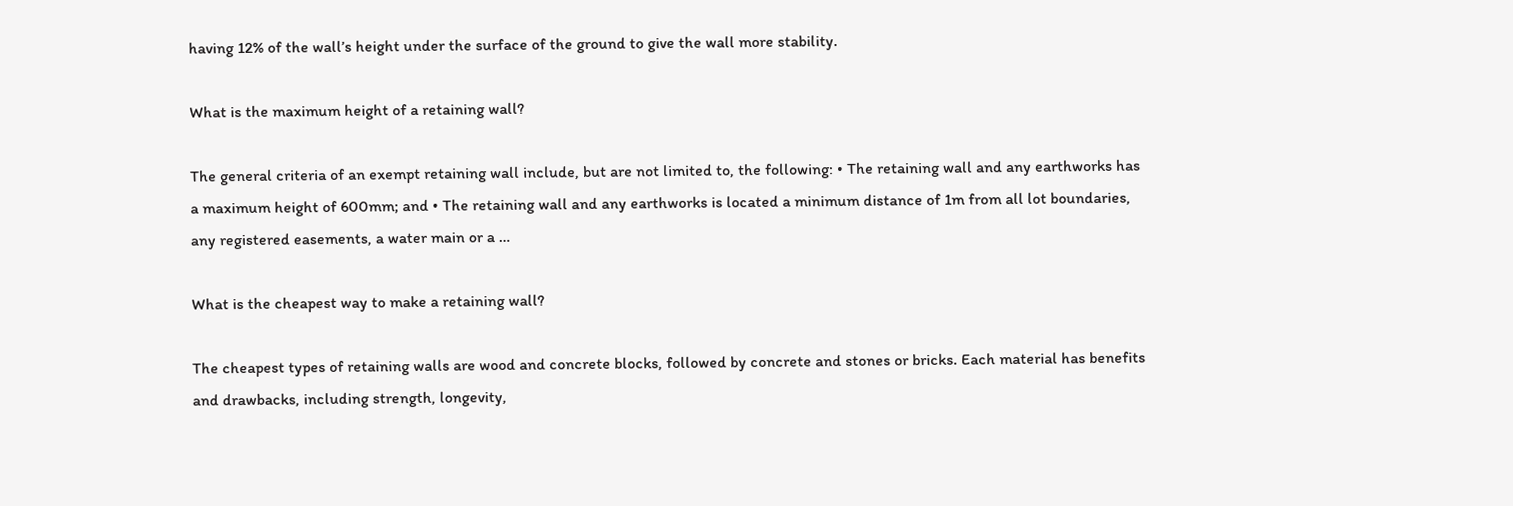having 12% of the wall’s height under the surface of the ground to give the wall more stability.

What is the maximum height of a retaining wall?

The general criteria of an exempt retaining wall include, but are not limited to, the following: • The retaining wall and any earthworks has a maximum height of 600mm; and • The retaining wall and any earthworks is located a minimum distance of 1m from all lot boundaries, any registered easements, a water main or a …

What is the cheapest way to make a retaining wall?

The cheapest types of retaining walls are wood and concrete blocks, followed by concrete and stones or bricks. Each material has benefits and drawbacks, including strength, longevity,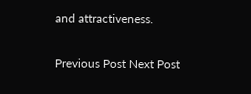and attractiveness.

Previous Post Next Post